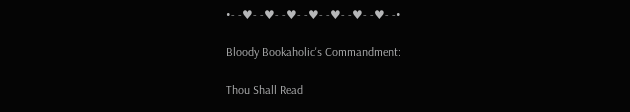•- -♥- -♥- -♥- -♥- -♥- -♥- -♥- -•

Bloody Bookaholic's Commandment:

Thou Shall Read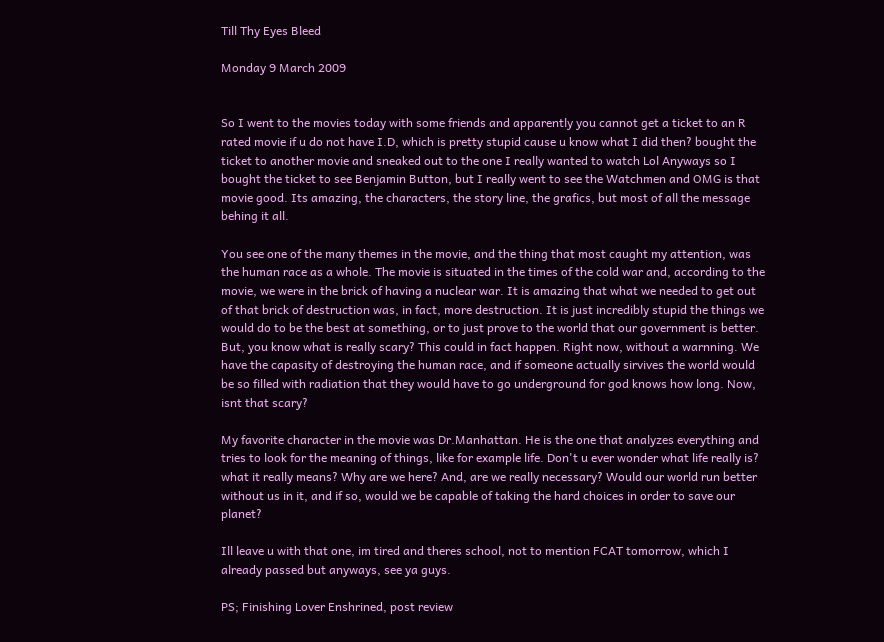Till Thy Eyes Bleed

Monday 9 March 2009


So I went to the movies today with some friends and apparently you cannot get a ticket to an R rated movie if u do not have I.D, which is pretty stupid cause u know what I did then? bought the ticket to another movie and sneaked out to the one I really wanted to watch Lol Anyways so I bought the ticket to see Benjamin Button, but I really went to see the Watchmen and OMG is that movie good. Its amazing, the characters, the story line, the grafics, but most of all the message behing it all.

You see one of the many themes in the movie, and the thing that most caught my attention, was the human race as a whole. The movie is situated in the times of the cold war and, according to the movie, we were in the brick of having a nuclear war. It is amazing that what we needed to get out of that brick of destruction was, in fact, more destruction. It is just incredibly stupid the things we would do to be the best at something, or to just prove to the world that our government is better. But, you know what is really scary? This could in fact happen. Right now, without a warnning. We have the capasity of destroying the human race, and if someone actually sirvives the world would be so filled with radiation that they would have to go underground for god knows how long. Now, isnt that scary?

My favorite character in the movie was Dr.Manhattan. He is the one that analyzes everything and tries to look for the meaning of things, like for example life. Don't u ever wonder what life really is? what it really means? Why are we here? And, are we really necessary? Would our world run better without us in it, and if so, would we be capable of taking the hard choices in order to save our planet?

Ill leave u with that one, im tired and theres school, not to mention FCAT tomorrow, which I already passed but anyways, see ya guys.

PS; Finishing Lover Enshrined, post review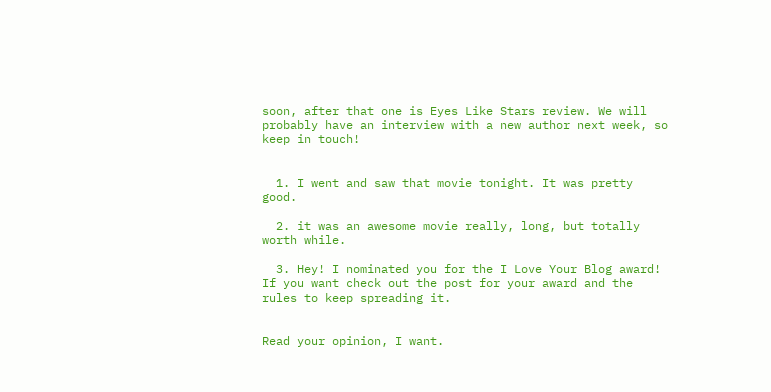soon, after that one is Eyes Like Stars review. We will probably have an interview with a new author next week, so keep in touch!


  1. I went and saw that movie tonight. It was pretty good.

  2. it was an awesome movie really, long, but totally worth while.

  3. Hey! I nominated you for the I Love Your Blog award! If you want check out the post for your award and the rules to keep spreading it.


Read your opinion, I want.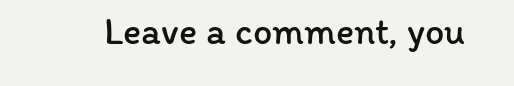Leave a comment, you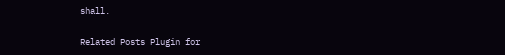shall.

Related Posts Plugin for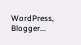WordPress, Blogger...